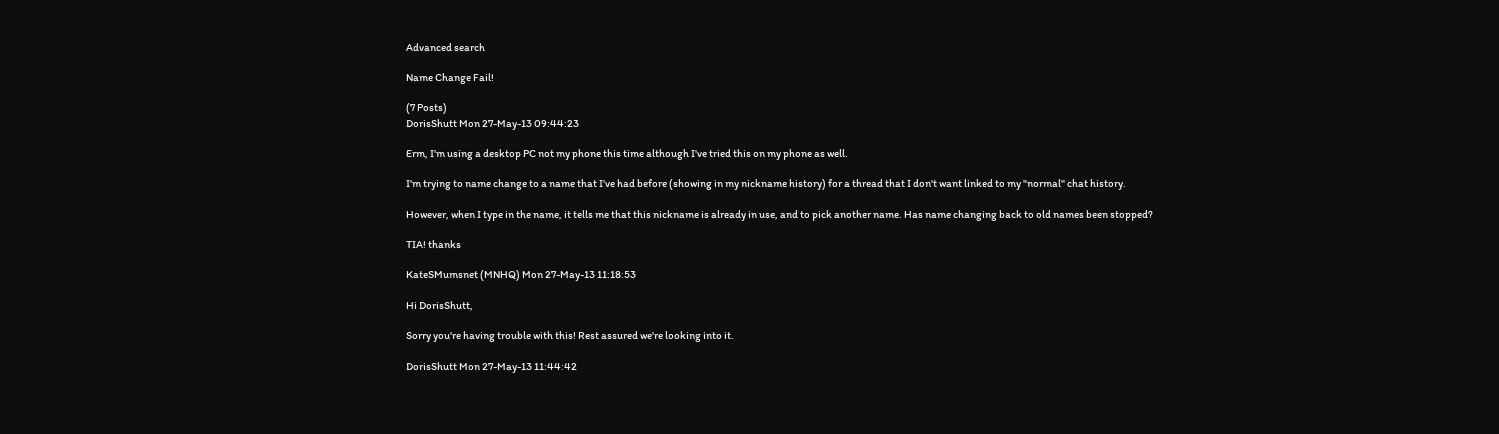Advanced search

Name Change Fail!

(7 Posts)
DorisShutt Mon 27-May-13 09:44:23

Erm, I'm using a desktop PC not my phone this time although I've tried this on my phone as well.

I'm trying to name change to a name that I've had before (showing in my nickname history) for a thread that I don't want linked to my "normal" chat history.

However, when I type in the name, it tells me that this nickname is already in use, and to pick another name. Has name changing back to old names been stopped?

TIA! thanks

KateSMumsnet (MNHQ) Mon 27-May-13 11:18:53

Hi DorisShutt,

Sorry you're having trouble with this! Rest assured we're looking into it.

DorisShutt Mon 27-May-13 11:44:42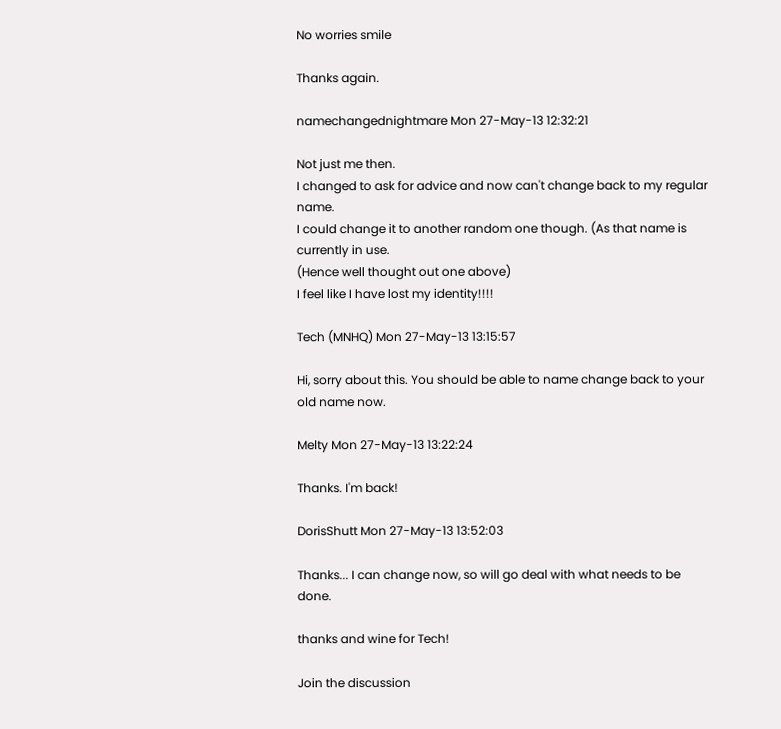No worries smile

Thanks again.

namechangednightmare Mon 27-May-13 12:32:21

Not just me then.
I changed to ask for advice and now can't change back to my regular name.
I could change it to another random one though. (As that name is currently in use.
(Hence well thought out one above)
I feel like I have lost my identity!!!!

Tech (MNHQ) Mon 27-May-13 13:15:57

Hi, sorry about this. You should be able to name change back to your old name now.

Melty Mon 27-May-13 13:22:24

Thanks. I'm back!

DorisShutt Mon 27-May-13 13:52:03

Thanks... I can change now, so will go deal with what needs to be done.

thanks and wine for Tech!

Join the discussion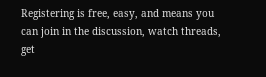Registering is free, easy, and means you can join in the discussion, watch threads, get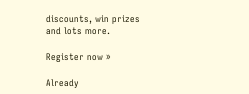discounts, win prizes and lots more.

Register now »

Already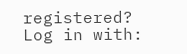registered? Log in with: